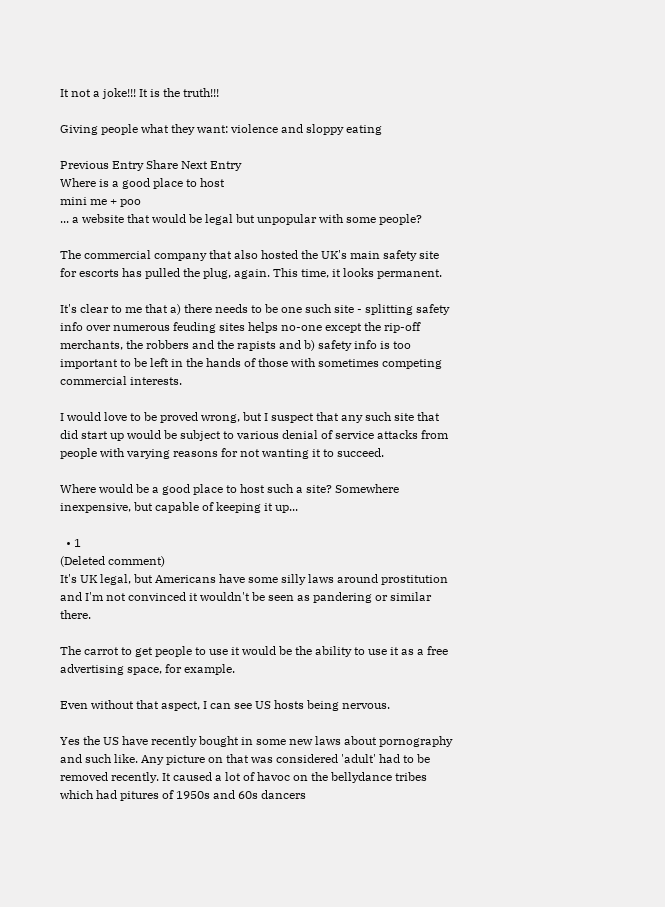It not a joke!!! It is the truth!!!

Giving people what they want: violence and sloppy eating

Previous Entry Share Next Entry
Where is a good place to host
mini me + poo
... a website that would be legal but unpopular with some people?

The commercial company that also hosted the UK's main safety site for escorts has pulled the plug, again. This time, it looks permanent.

It's clear to me that a) there needs to be one such site - splitting safety info over numerous feuding sites helps no-one except the rip-off merchants, the robbers and the rapists and b) safety info is too important to be left in the hands of those with sometimes competing commercial interests.

I would love to be proved wrong, but I suspect that any such site that did start up would be subject to various denial of service attacks from people with varying reasons for not wanting it to succeed.

Where would be a good place to host such a site? Somewhere inexpensive, but capable of keeping it up...

  • 1
(Deleted comment)
It's UK legal, but Americans have some silly laws around prostitution and I'm not convinced it wouldn't be seen as pandering or similar there.

The carrot to get people to use it would be the ability to use it as a free advertising space, for example.

Even without that aspect, I can see US hosts being nervous.

Yes the US have recently bought in some new laws about pornography and such like. Any picture on that was considered 'adult' had to be removed recently. It caused a lot of havoc on the bellydance tribes which had pitures of 1950s and 60s dancers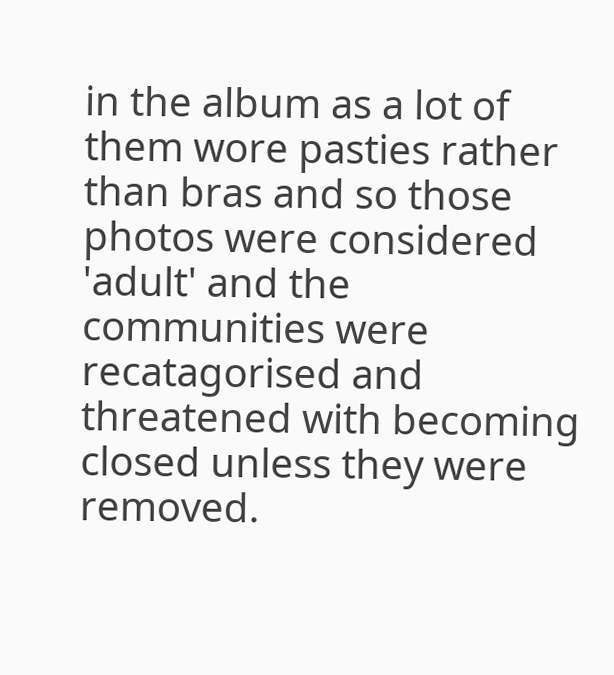in the album as a lot of them wore pasties rather than bras and so those photos were considered 'adult' and the communities were recatagorised and threatened with becoming closed unless they were removed.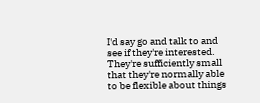I'd say go and talk to and see if they're interested. They're sufficiently small that they're normally able to be flexible about things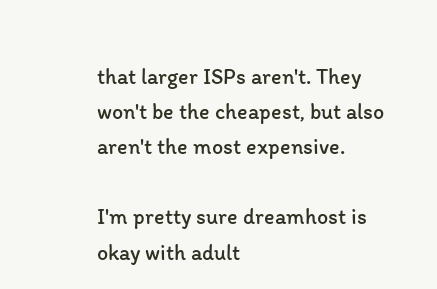that larger ISPs aren't. They won't be the cheapest, but also aren't the most expensive.

I'm pretty sure dreamhost is okay with adult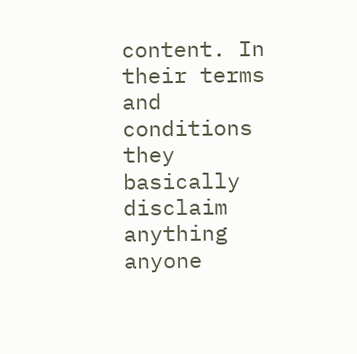content. In their terms and conditions they basically disclaim anything anyone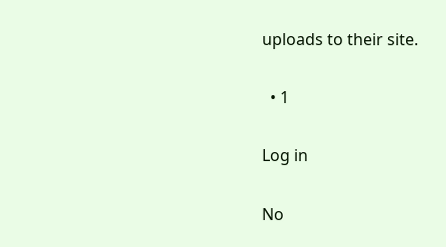uploads to their site.

  • 1

Log in

No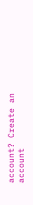account? Create an account